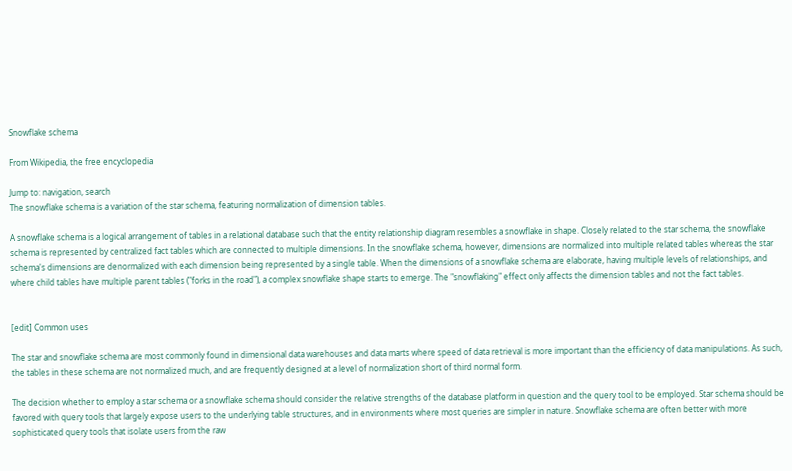Snowflake schema

From Wikipedia, the free encyclopedia

Jump to: navigation, search
The snowflake schema is a variation of the star schema, featuring normalization of dimension tables.

A snowflake schema is a logical arrangement of tables in a relational database such that the entity relationship diagram resembles a snowflake in shape. Closely related to the star schema, the snowflake schema is represented by centralized fact tables which are connected to multiple dimensions. In the snowflake schema, however, dimensions are normalized into multiple related tables whereas the star schema's dimensions are denormalized with each dimension being represented by a single table. When the dimensions of a snowflake schema are elaborate, having multiple levels of relationships, and where child tables have multiple parent tables ("forks in the road"), a complex snowflake shape starts to emerge. The "snowflaking" effect only affects the dimension tables and not the fact tables.


[edit] Common uses

The star and snowflake schema are most commonly found in dimensional data warehouses and data marts where speed of data retrieval is more important than the efficiency of data manipulations. As such, the tables in these schema are not normalized much, and are frequently designed at a level of normalization short of third normal form.

The decision whether to employ a star schema or a snowflake schema should consider the relative strengths of the database platform in question and the query tool to be employed. Star schema should be favored with query tools that largely expose users to the underlying table structures, and in environments where most queries are simpler in nature. Snowflake schema are often better with more sophisticated query tools that isolate users from the raw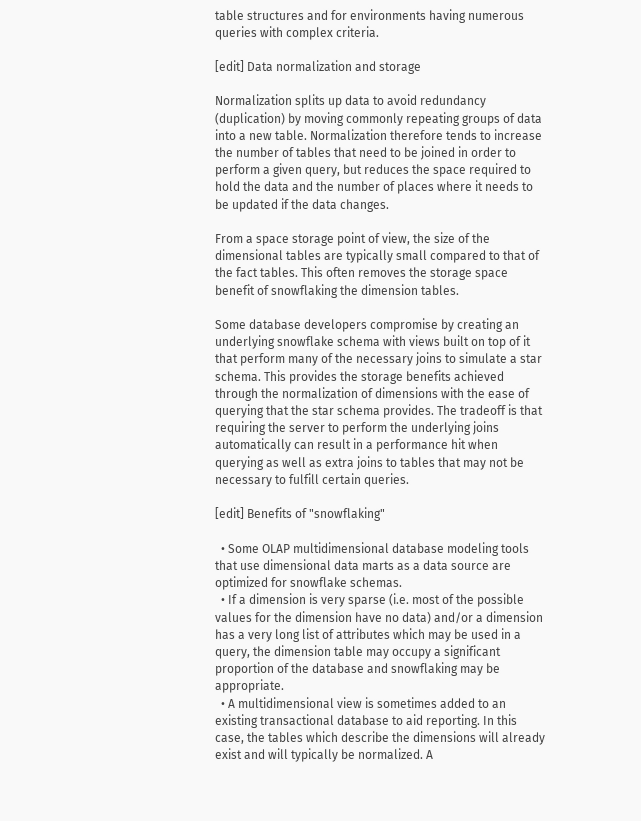table structures and for environments having numerous queries with complex criteria.

[edit] Data normalization and storage

Normalization splits up data to avoid redundancy (duplication) by moving commonly repeating groups of data into a new table. Normalization therefore tends to increase the number of tables that need to be joined in order to perform a given query, but reduces the space required to hold the data and the number of places where it needs to be updated if the data changes.

From a space storage point of view, the size of the dimensional tables are typically small compared to that of the fact tables. This often removes the storage space benefit of snowflaking the dimension tables.

Some database developers compromise by creating an underlying snowflake schema with views built on top of it that perform many of the necessary joins to simulate a star schema. This provides the storage benefits achieved through the normalization of dimensions with the ease of querying that the star schema provides. The tradeoff is that requiring the server to perform the underlying joins automatically can result in a performance hit when querying as well as extra joins to tables that may not be necessary to fulfill certain queries.

[edit] Benefits of "snowflaking"

  • Some OLAP multidimensional database modeling tools that use dimensional data marts as a data source are optimized for snowflake schemas.
  • If a dimension is very sparse (i.e. most of the possible values for the dimension have no data) and/or a dimension has a very long list of attributes which may be used in a query, the dimension table may occupy a significant proportion of the database and snowflaking may be appropriate.
  • A multidimensional view is sometimes added to an existing transactional database to aid reporting. In this case, the tables which describe the dimensions will already exist and will typically be normalized. A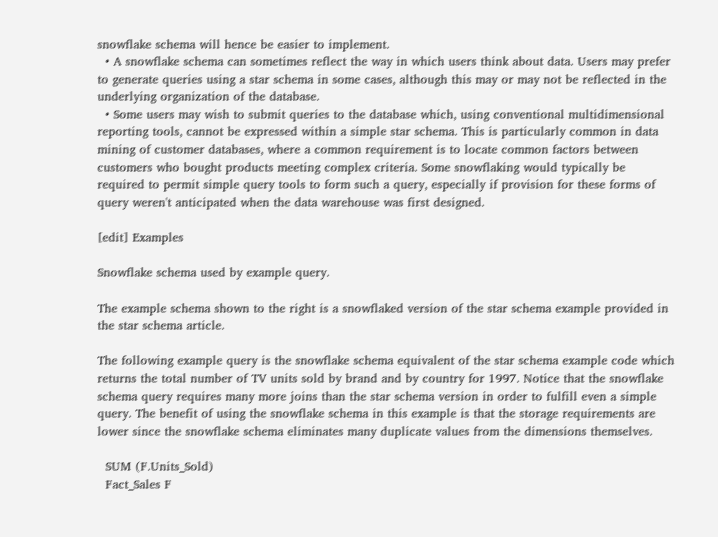snowflake schema will hence be easier to implement.
  • A snowflake schema can sometimes reflect the way in which users think about data. Users may prefer to generate queries using a star schema in some cases, although this may or may not be reflected in the underlying organization of the database.
  • Some users may wish to submit queries to the database which, using conventional multidimensional reporting tools, cannot be expressed within a simple star schema. This is particularly common in data mining of customer databases, where a common requirement is to locate common factors between customers who bought products meeting complex criteria. Some snowflaking would typically be required to permit simple query tools to form such a query, especially if provision for these forms of query weren't anticipated when the data warehouse was first designed.

[edit] Examples

Snowflake schema used by example query.

The example schema shown to the right is a snowflaked version of the star schema example provided in the star schema article.

The following example query is the snowflake schema equivalent of the star schema example code which returns the total number of TV units sold by brand and by country for 1997. Notice that the snowflake schema query requires many more joins than the star schema version in order to fulfill even a simple query. The benefit of using the snowflake schema in this example is that the storage requirements are lower since the snowflake schema eliminates many duplicate values from the dimensions themselves.

  SUM (F.Units_Sold)
  Fact_Sales F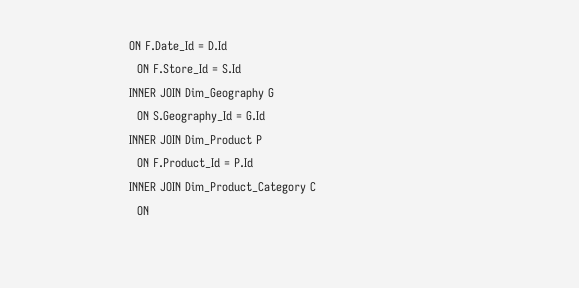ON F.Date_Id = D.Id
  ON F.Store_Id = S.Id
INNER JOIN Dim_Geography G
  ON S.Geography_Id = G.Id
INNER JOIN Dim_Product P
  ON F.Product_Id = P.Id
INNER JOIN Dim_Product_Category C
  ON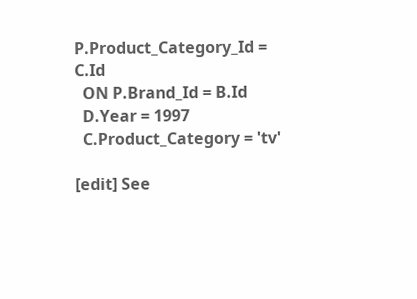P.Product_Category_Id = C.Id
  ON P.Brand_Id = B.Id
  D.Year = 1997
  C.Product_Category = 'tv'

[edit] See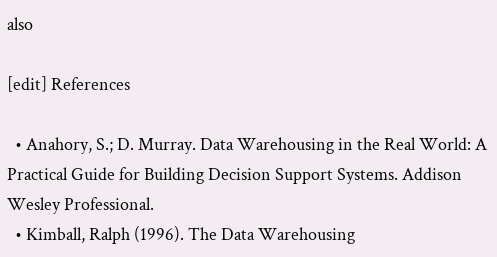also

[edit] References

  • Anahory, S.; D. Murray. Data Warehousing in the Real World: A Practical Guide for Building Decision Support Systems. Addison Wesley Professional.
  • Kimball, Ralph (1996). The Data Warehousing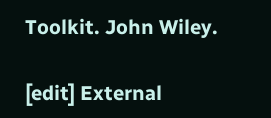Toolkit. John Wiley.

[edit] External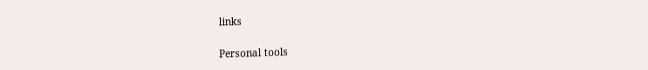links

Personal tools